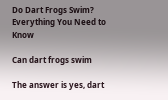Do Dart Frogs Swim? Everything You Need to Know

Can dart frogs swim

The answer is yes, dart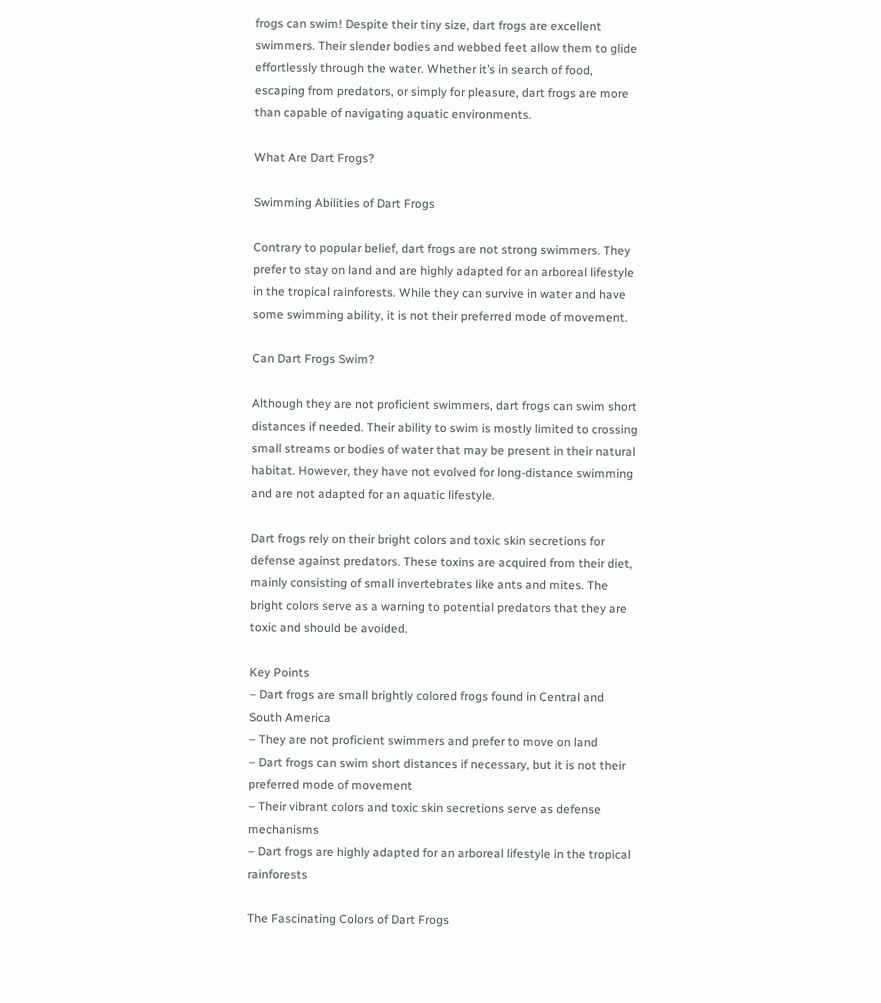frogs can swim! Despite their tiny size, dart frogs are excellent swimmers. Their slender bodies and webbed feet allow them to glide effortlessly through the water. Whether it’s in search of food, escaping from predators, or simply for pleasure, dart frogs are more than capable of navigating aquatic environments.

What Are Dart Frogs?

Swimming Abilities of Dart Frogs

Contrary to popular belief, dart frogs are not strong swimmers. They prefer to stay on land and are highly adapted for an arboreal lifestyle in the tropical rainforests. While they can survive in water and have some swimming ability, it is not their preferred mode of movement.

Can Dart Frogs Swim?

Although they are not proficient swimmers, dart frogs can swim short distances if needed. Their ability to swim is mostly limited to crossing small streams or bodies of water that may be present in their natural habitat. However, they have not evolved for long-distance swimming and are not adapted for an aquatic lifestyle.

Dart frogs rely on their bright colors and toxic skin secretions for defense against predators. These toxins are acquired from their diet, mainly consisting of small invertebrates like ants and mites. The bright colors serve as a warning to potential predators that they are toxic and should be avoided.

Key Points
– Dart frogs are small brightly colored frogs found in Central and South America
– They are not proficient swimmers and prefer to move on land
– Dart frogs can swim short distances if necessary, but it is not their preferred mode of movement
– Their vibrant colors and toxic skin secretions serve as defense mechanisms
– Dart frogs are highly adapted for an arboreal lifestyle in the tropical rainforests

The Fascinating Colors of Dart Frogs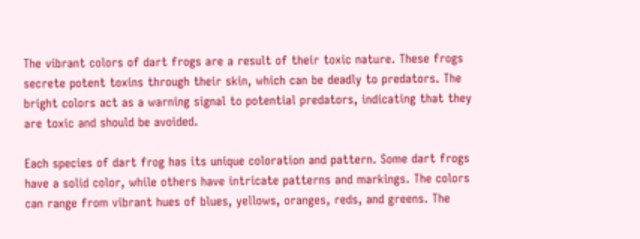The vibrant colors of dart frogs are a result of their toxic nature. These frogs secrete potent toxins through their skin, which can be deadly to predators. The bright colors act as a warning signal to potential predators, indicating that they are toxic and should be avoided.

Each species of dart frog has its unique coloration and pattern. Some dart frogs have a solid color, while others have intricate patterns and markings. The colors can range from vibrant hues of blues, yellows, oranges, reds, and greens. The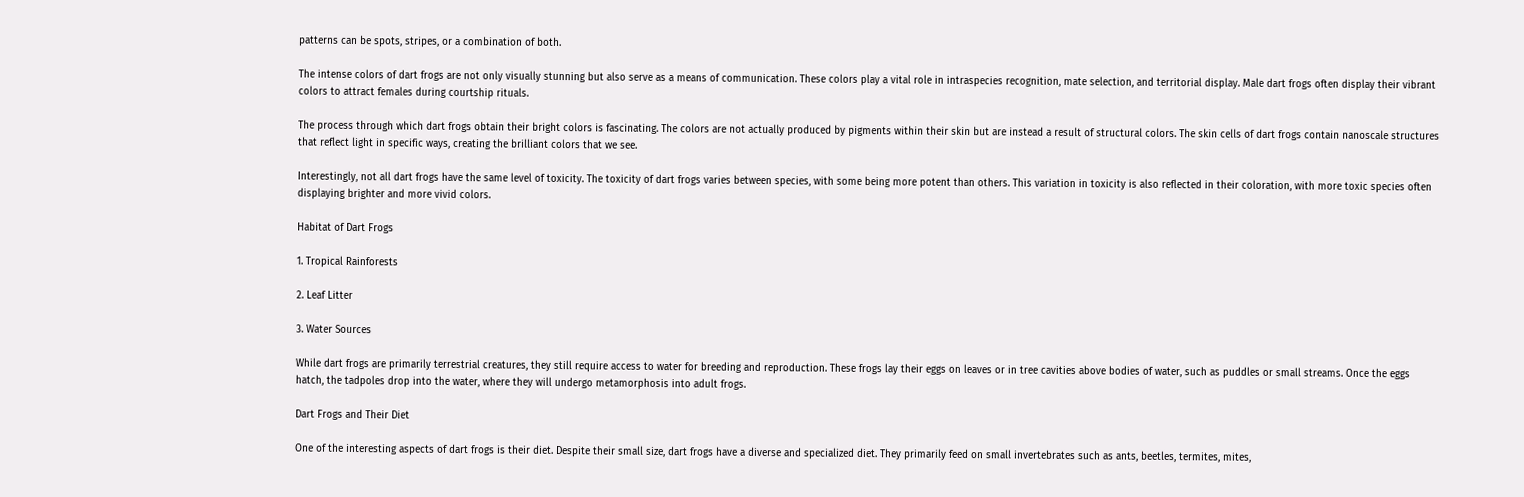patterns can be spots, stripes, or a combination of both.

The intense colors of dart frogs are not only visually stunning but also serve as a means of communication. These colors play a vital role in intraspecies recognition, mate selection, and territorial display. Male dart frogs often display their vibrant colors to attract females during courtship rituals.

The process through which dart frogs obtain their bright colors is fascinating. The colors are not actually produced by pigments within their skin but are instead a result of structural colors. The skin cells of dart frogs contain nanoscale structures that reflect light in specific ways, creating the brilliant colors that we see.

Interestingly, not all dart frogs have the same level of toxicity. The toxicity of dart frogs varies between species, with some being more potent than others. This variation in toxicity is also reflected in their coloration, with more toxic species often displaying brighter and more vivid colors.

Habitat of Dart Frogs

1. Tropical Rainforests

2. Leaf Litter

3. Water Sources

While dart frogs are primarily terrestrial creatures, they still require access to water for breeding and reproduction. These frogs lay their eggs on leaves or in tree cavities above bodies of water, such as puddles or small streams. Once the eggs hatch, the tadpoles drop into the water, where they will undergo metamorphosis into adult frogs.

Dart Frogs and Their Diet

One of the interesting aspects of dart frogs is their diet. Despite their small size, dart frogs have a diverse and specialized diet. They primarily feed on small invertebrates such as ants, beetles, termites, mites,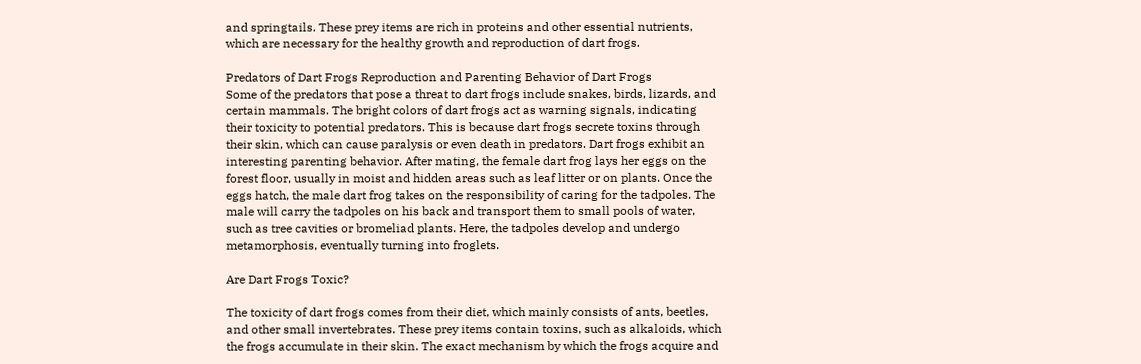and springtails. These prey items are rich in proteins and other essential nutrients, which are necessary for the healthy growth and reproduction of dart frogs.

Predators of Dart Frogs Reproduction and Parenting Behavior of Dart Frogs
Some of the predators that pose a threat to dart frogs include snakes, birds, lizards, and certain mammals. The bright colors of dart frogs act as warning signals, indicating their toxicity to potential predators. This is because dart frogs secrete toxins through their skin, which can cause paralysis or even death in predators. Dart frogs exhibit an interesting parenting behavior. After mating, the female dart frog lays her eggs on the forest floor, usually in moist and hidden areas such as leaf litter or on plants. Once the eggs hatch, the male dart frog takes on the responsibility of caring for the tadpoles. The male will carry the tadpoles on his back and transport them to small pools of water, such as tree cavities or bromeliad plants. Here, the tadpoles develop and undergo metamorphosis, eventually turning into froglets.

Are Dart Frogs Toxic?

The toxicity of dart frogs comes from their diet, which mainly consists of ants, beetles, and other small invertebrates. These prey items contain toxins, such as alkaloids, which the frogs accumulate in their skin. The exact mechanism by which the frogs acquire and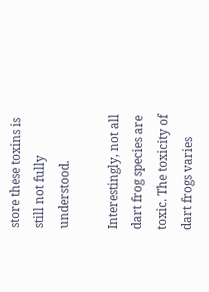store these toxins is still not fully understood.

Interestingly, not all dart frog species are toxic. The toxicity of dart frogs varies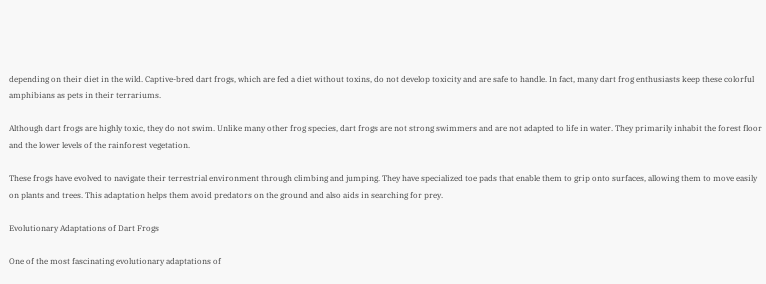depending on their diet in the wild. Captive-bred dart frogs, which are fed a diet without toxins, do not develop toxicity and are safe to handle. In fact, many dart frog enthusiasts keep these colorful amphibians as pets in their terrariums.

Although dart frogs are highly toxic, they do not swim. Unlike many other frog species, dart frogs are not strong swimmers and are not adapted to life in water. They primarily inhabit the forest floor and the lower levels of the rainforest vegetation.

These frogs have evolved to navigate their terrestrial environment through climbing and jumping. They have specialized toe pads that enable them to grip onto surfaces, allowing them to move easily on plants and trees. This adaptation helps them avoid predators on the ground and also aids in searching for prey.

Evolutionary Adaptations of Dart Frogs

One of the most fascinating evolutionary adaptations of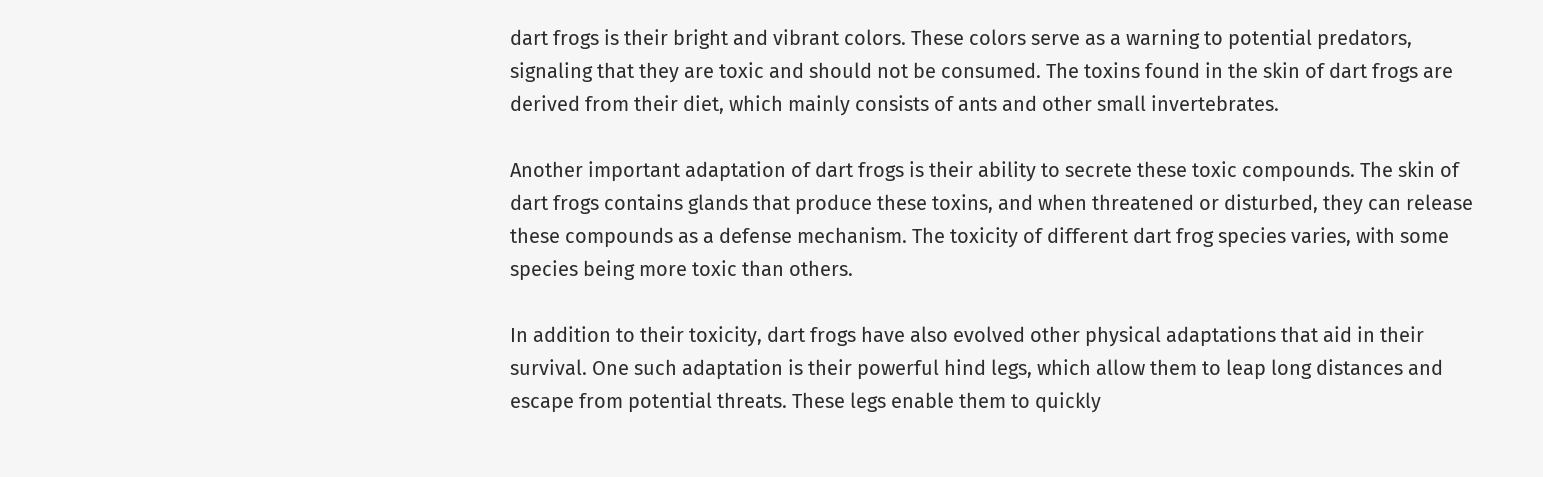dart frogs is their bright and vibrant colors. These colors serve as a warning to potential predators, signaling that they are toxic and should not be consumed. The toxins found in the skin of dart frogs are derived from their diet, which mainly consists of ants and other small invertebrates.

Another important adaptation of dart frogs is their ability to secrete these toxic compounds. The skin of dart frogs contains glands that produce these toxins, and when threatened or disturbed, they can release these compounds as a defense mechanism. The toxicity of different dart frog species varies, with some species being more toxic than others.

In addition to their toxicity, dart frogs have also evolved other physical adaptations that aid in their survival. One such adaptation is their powerful hind legs, which allow them to leap long distances and escape from potential threats. These legs enable them to quickly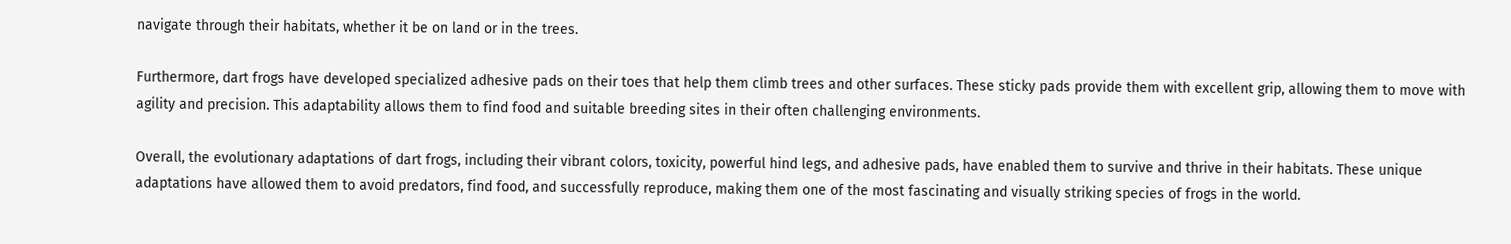navigate through their habitats, whether it be on land or in the trees.

Furthermore, dart frogs have developed specialized adhesive pads on their toes that help them climb trees and other surfaces. These sticky pads provide them with excellent grip, allowing them to move with agility and precision. This adaptability allows them to find food and suitable breeding sites in their often challenging environments.

Overall, the evolutionary adaptations of dart frogs, including their vibrant colors, toxicity, powerful hind legs, and adhesive pads, have enabled them to survive and thrive in their habitats. These unique adaptations have allowed them to avoid predators, find food, and successfully reproduce, making them one of the most fascinating and visually striking species of frogs in the world.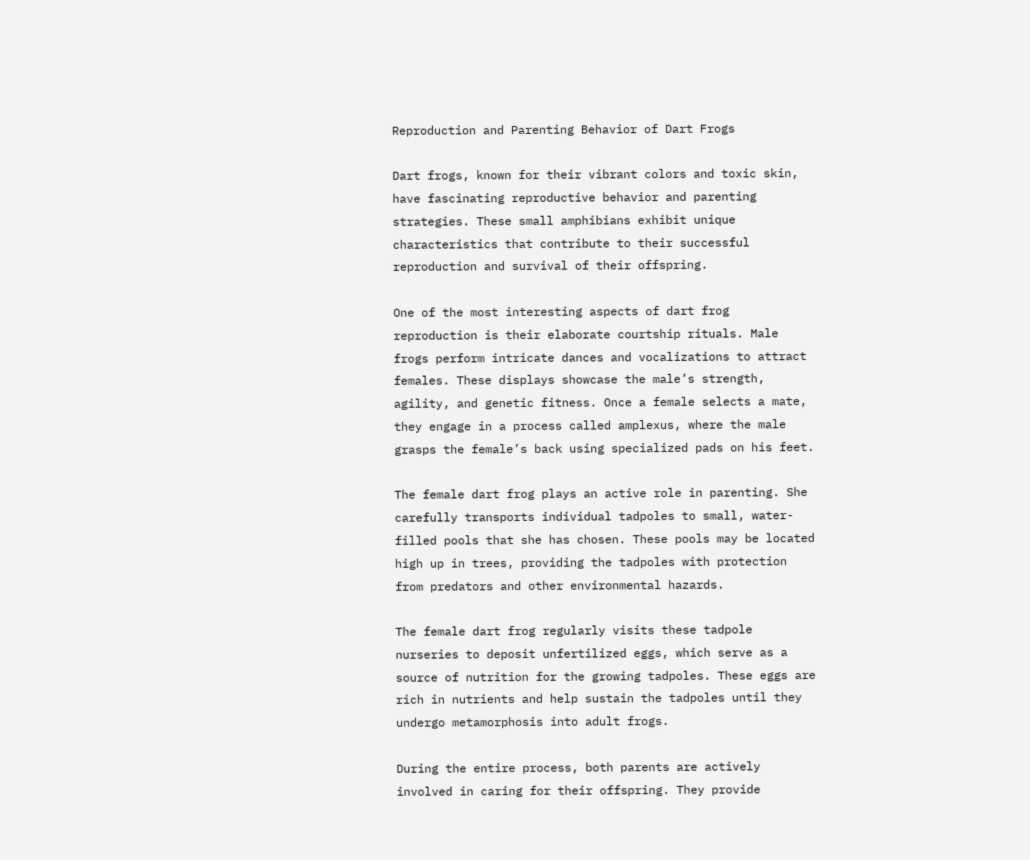Reproduction and Parenting Behavior of Dart Frogs

Dart frogs, known for their vibrant colors and toxic skin, have fascinating reproductive behavior and parenting strategies. These small amphibians exhibit unique characteristics that contribute to their successful reproduction and survival of their offspring.

One of the most interesting aspects of dart frog reproduction is their elaborate courtship rituals. Male frogs perform intricate dances and vocalizations to attract females. These displays showcase the male’s strength, agility, and genetic fitness. Once a female selects a mate, they engage in a process called amplexus, where the male grasps the female’s back using specialized pads on his feet.

The female dart frog plays an active role in parenting. She carefully transports individual tadpoles to small, water-filled pools that she has chosen. These pools may be located high up in trees, providing the tadpoles with protection from predators and other environmental hazards.

The female dart frog regularly visits these tadpole nurseries to deposit unfertilized eggs, which serve as a source of nutrition for the growing tadpoles. These eggs are rich in nutrients and help sustain the tadpoles until they undergo metamorphosis into adult frogs.

During the entire process, both parents are actively involved in caring for their offspring. They provide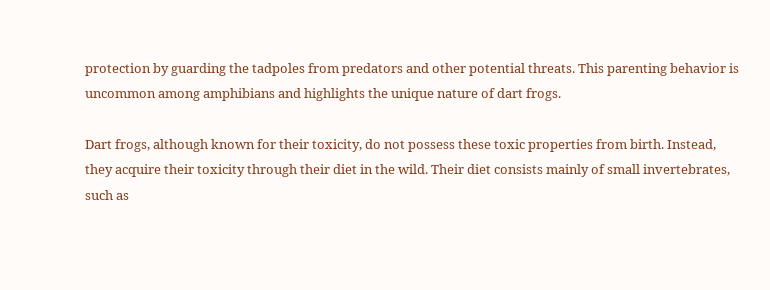protection by guarding the tadpoles from predators and other potential threats. This parenting behavior is uncommon among amphibians and highlights the unique nature of dart frogs.

Dart frogs, although known for their toxicity, do not possess these toxic properties from birth. Instead, they acquire their toxicity through their diet in the wild. Their diet consists mainly of small invertebrates, such as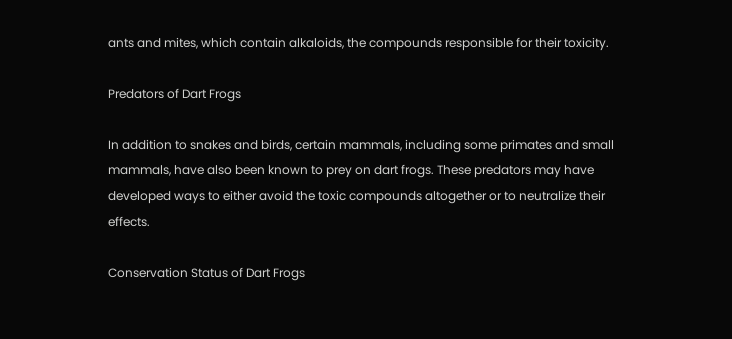ants and mites, which contain alkaloids, the compounds responsible for their toxicity.

Predators of Dart Frogs

In addition to snakes and birds, certain mammals, including some primates and small mammals, have also been known to prey on dart frogs. These predators may have developed ways to either avoid the toxic compounds altogether or to neutralize their effects.

Conservation Status of Dart Frogs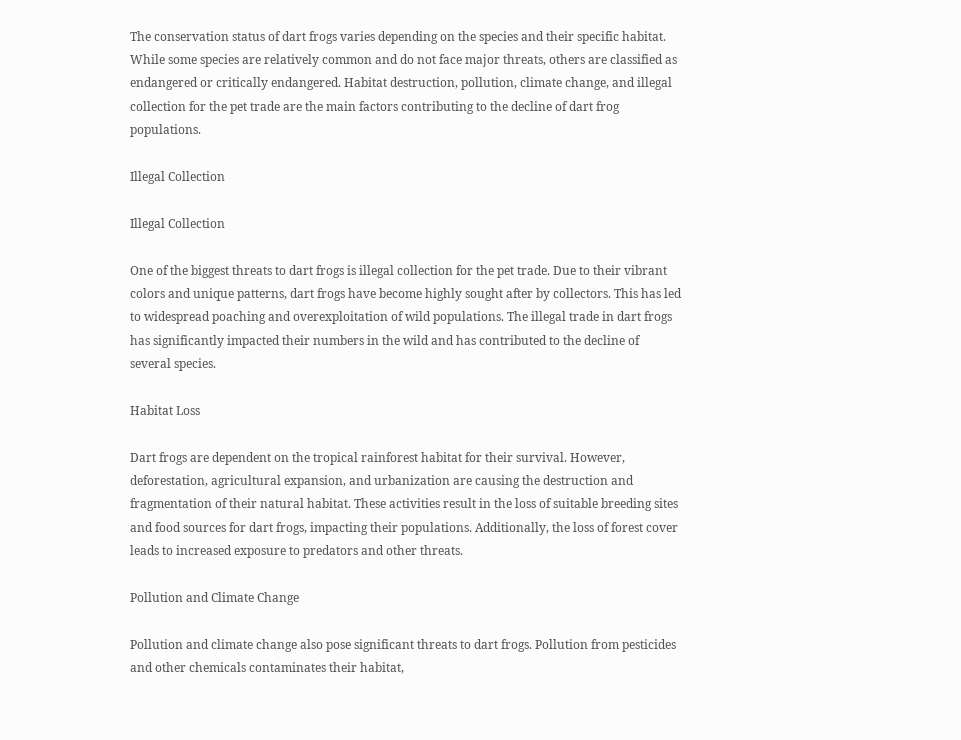The conservation status of dart frogs varies depending on the species and their specific habitat. While some species are relatively common and do not face major threats, others are classified as endangered or critically endangered. Habitat destruction, pollution, climate change, and illegal collection for the pet trade are the main factors contributing to the decline of dart frog populations.

Illegal Collection

Illegal Collection

One of the biggest threats to dart frogs is illegal collection for the pet trade. Due to their vibrant colors and unique patterns, dart frogs have become highly sought after by collectors. This has led to widespread poaching and overexploitation of wild populations. The illegal trade in dart frogs has significantly impacted their numbers in the wild and has contributed to the decline of several species.

Habitat Loss

Dart frogs are dependent on the tropical rainforest habitat for their survival. However, deforestation, agricultural expansion, and urbanization are causing the destruction and fragmentation of their natural habitat. These activities result in the loss of suitable breeding sites and food sources for dart frogs, impacting their populations. Additionally, the loss of forest cover leads to increased exposure to predators and other threats.

Pollution and Climate Change

Pollution and climate change also pose significant threats to dart frogs. Pollution from pesticides and other chemicals contaminates their habitat,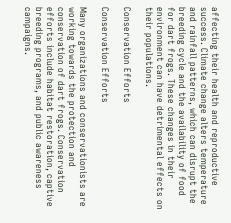affecting their health and reproductive success. Climate change alters temperature and rainfall patterns, which can disrupt the breeding cycle and the availability of food for dart frogs. These changes in their environment can have detrimental effects on their populations.

Conservation Efforts

Conservation Efforts

Many organizations and conservationists are working towards the protection and conservation of dart frogs. Conservation efforts include habitat restoration, captive breeding programs, and public awareness campaigns.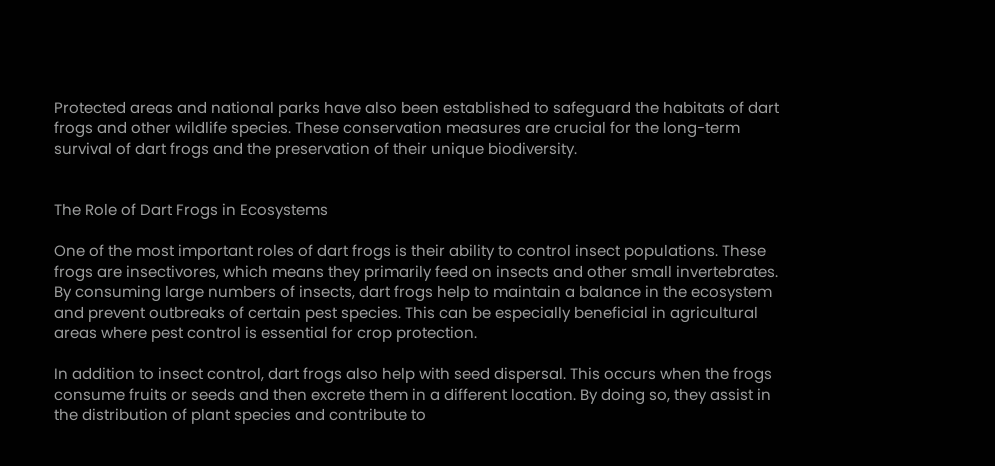Protected areas and national parks have also been established to safeguard the habitats of dart frogs and other wildlife species. These conservation measures are crucial for the long-term survival of dart frogs and the preservation of their unique biodiversity.


The Role of Dart Frogs in Ecosystems

One of the most important roles of dart frogs is their ability to control insect populations. These frogs are insectivores, which means they primarily feed on insects and other small invertebrates. By consuming large numbers of insects, dart frogs help to maintain a balance in the ecosystem and prevent outbreaks of certain pest species. This can be especially beneficial in agricultural areas where pest control is essential for crop protection.

In addition to insect control, dart frogs also help with seed dispersal. This occurs when the frogs consume fruits or seeds and then excrete them in a different location. By doing so, they assist in the distribution of plant species and contribute to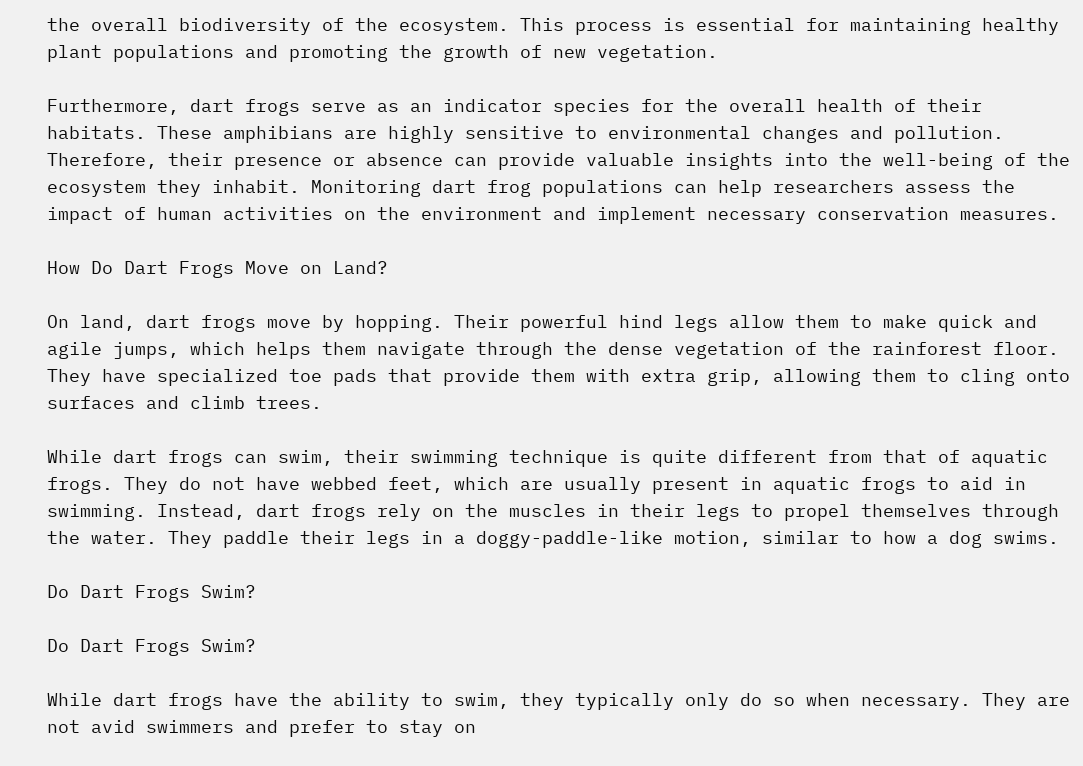the overall biodiversity of the ecosystem. This process is essential for maintaining healthy plant populations and promoting the growth of new vegetation.

Furthermore, dart frogs serve as an indicator species for the overall health of their habitats. These amphibians are highly sensitive to environmental changes and pollution. Therefore, their presence or absence can provide valuable insights into the well-being of the ecosystem they inhabit. Monitoring dart frog populations can help researchers assess the impact of human activities on the environment and implement necessary conservation measures.

How Do Dart Frogs Move on Land?

On land, dart frogs move by hopping. Their powerful hind legs allow them to make quick and agile jumps, which helps them navigate through the dense vegetation of the rainforest floor. They have specialized toe pads that provide them with extra grip, allowing them to cling onto surfaces and climb trees.

While dart frogs can swim, their swimming technique is quite different from that of aquatic frogs. They do not have webbed feet, which are usually present in aquatic frogs to aid in swimming. Instead, dart frogs rely on the muscles in their legs to propel themselves through the water. They paddle their legs in a doggy-paddle-like motion, similar to how a dog swims.

Do Dart Frogs Swim?

Do Dart Frogs Swim?

While dart frogs have the ability to swim, they typically only do so when necessary. They are not avid swimmers and prefer to stay on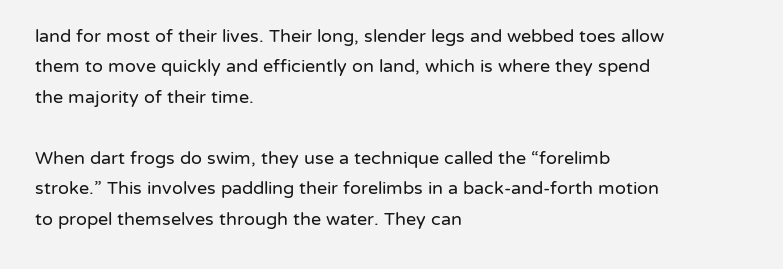land for most of their lives. Their long, slender legs and webbed toes allow them to move quickly and efficiently on land, which is where they spend the majority of their time.

When dart frogs do swim, they use a technique called the “forelimb stroke.” This involves paddling their forelimbs in a back-and-forth motion to propel themselves through the water. They can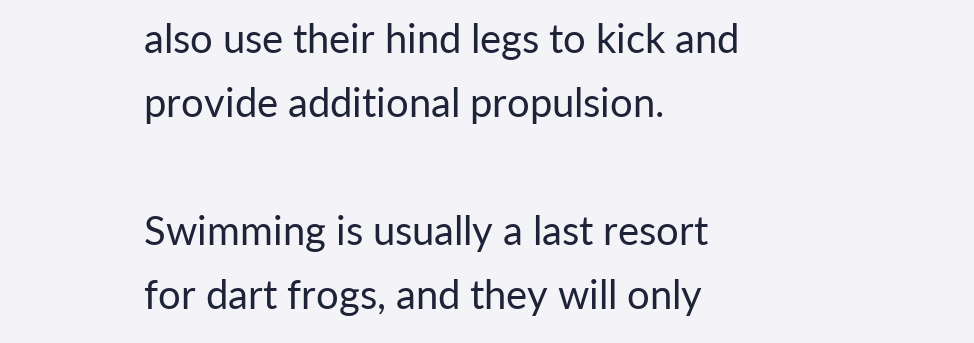also use their hind legs to kick and provide additional propulsion.

Swimming is usually a last resort for dart frogs, and they will only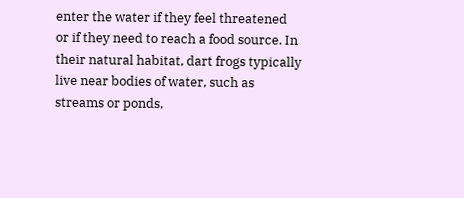enter the water if they feel threatened or if they need to reach a food source. In their natural habitat, dart frogs typically live near bodies of water, such as streams or ponds,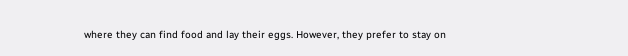where they can find food and lay their eggs. However, they prefer to stay on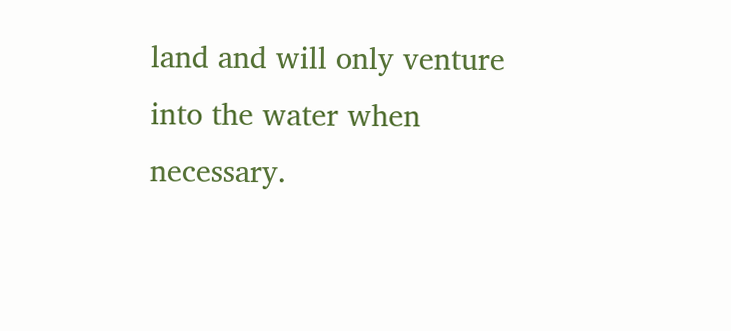land and will only venture into the water when necessary.